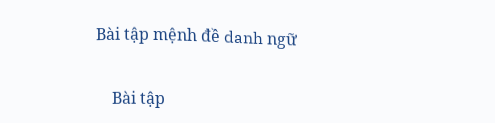Bài tập mệnh đề danh ngữ


    Bài tập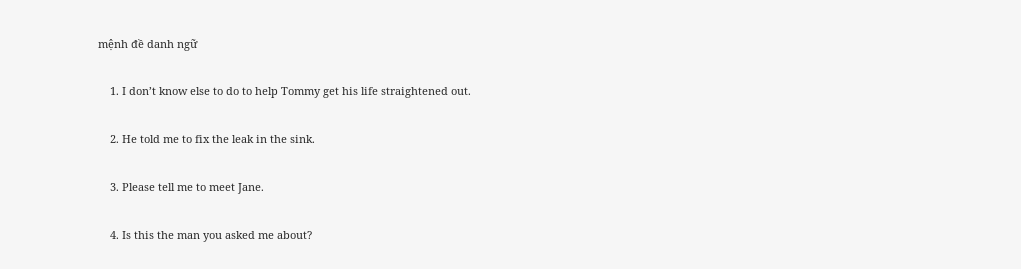mệnh đề danh ngữ

    1. I don’t know else to do to help Tommy get his life straightened out.

    2. He told me to fix the leak in the sink.

    3. Please tell me to meet Jane.

    4. Is this the man you asked me about?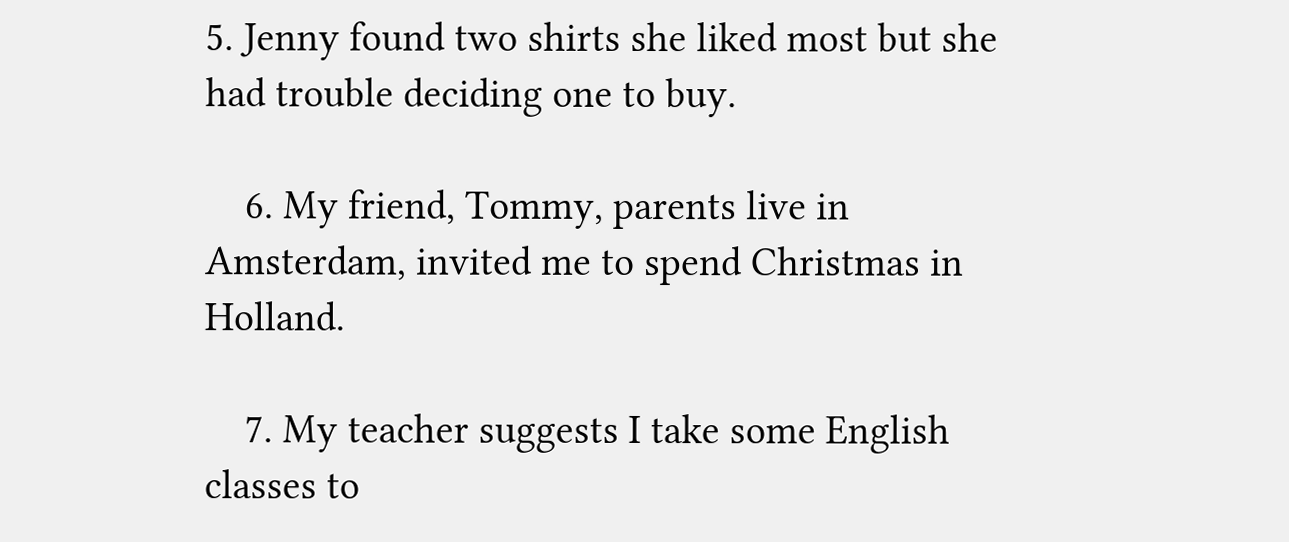5. Jenny found two shirts she liked most but she had trouble deciding one to buy.

    6. My friend, Tommy, parents live in Amsterdam, invited me to spend Christmas in Holland.

    7. My teacher suggests I take some English classes to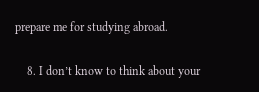prepare me for studying abroad.

    8. I don’t know to think about your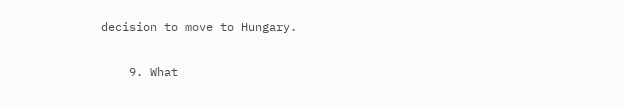decision to move to Hungary.

    9. What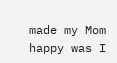made my Mom happy was I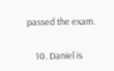passed the exam.

    10. Daniel is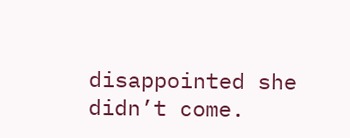disappointed she didn’t come.